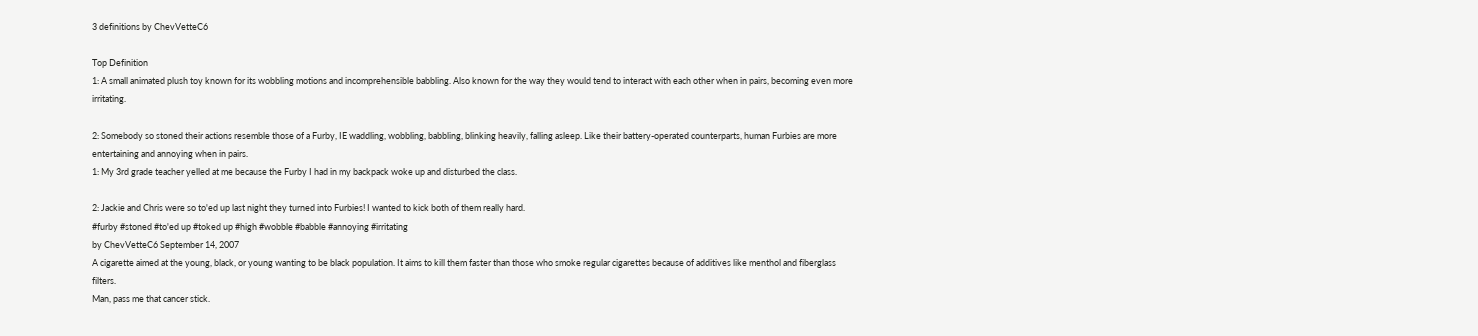3 definitions by ChevVetteC6

Top Definition
1: A small animated plush toy known for its wobbling motions and incomprehensible babbling. Also known for the way they would tend to interact with each other when in pairs, becoming even more irritating.

2: Somebody so stoned their actions resemble those of a Furby, IE waddling, wobbling, babbling, blinking heavily, falling asleep. Like their battery-operated counterparts, human Furbies are more entertaining and annoying when in pairs.
1: My 3rd grade teacher yelled at me because the Furby I had in my backpack woke up and disturbed the class.

2: Jackie and Chris were so to'ed up last night they turned into Furbies! I wanted to kick both of them really hard.
#furby #stoned #to'ed up #toked up #high #wobble #babble #annoying #irritating
by ChevVetteC6 September 14, 2007
A cigarette aimed at the young, black, or young wanting to be black population. It aims to kill them faster than those who smoke regular cigarettes because of additives like menthol and fiberglass filters.
Man, pass me that cancer stick.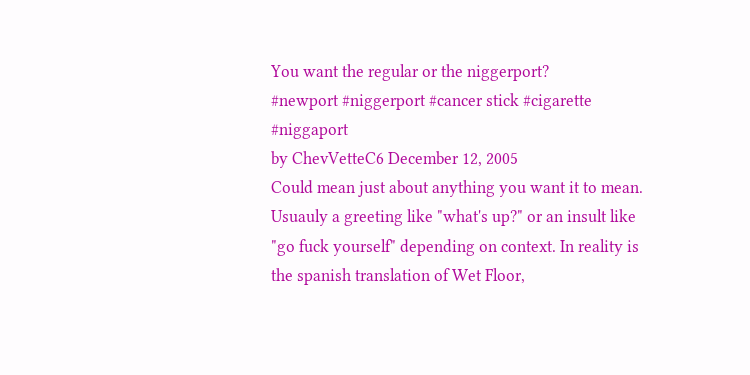You want the regular or the niggerport?
#newport #niggerport #cancer stick #cigarette #niggaport
by ChevVetteC6 December 12, 2005
Could mean just about anything you want it to mean. Usuauly a greeting like "what's up?" or an insult like "go fuck yourself" depending on context. In reality is the spanish translation of Wet Floor,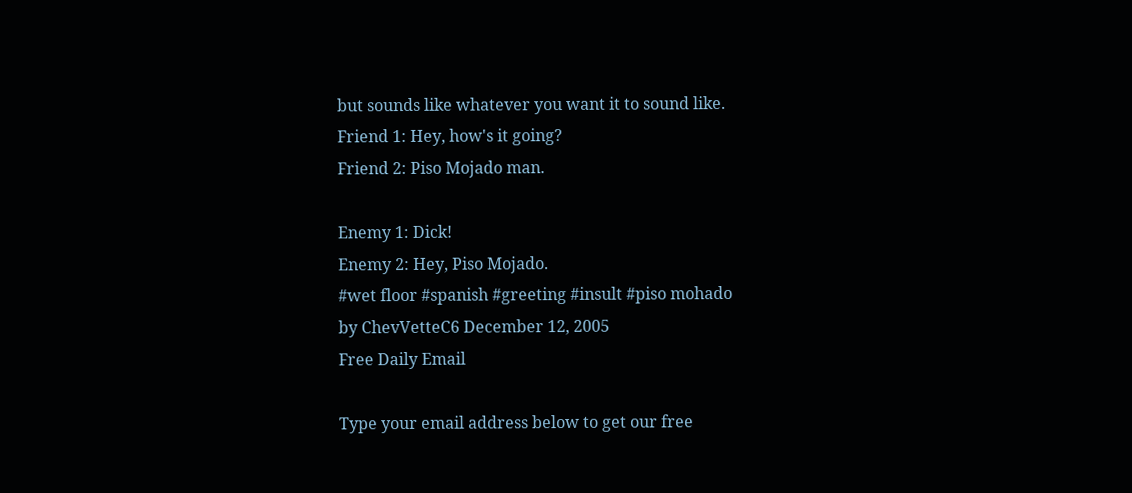but sounds like whatever you want it to sound like.
Friend 1: Hey, how's it going?
Friend 2: Piso Mojado man.

Enemy 1: Dick!
Enemy 2: Hey, Piso Mojado.
#wet floor #spanish #greeting #insult #piso mohado
by ChevVetteC6 December 12, 2005
Free Daily Email

Type your email address below to get our free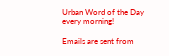Urban Word of the Day every morning!

Emails are sent from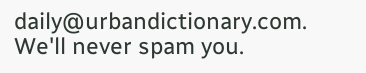daily@urbandictionary.com. We'll never spam you.